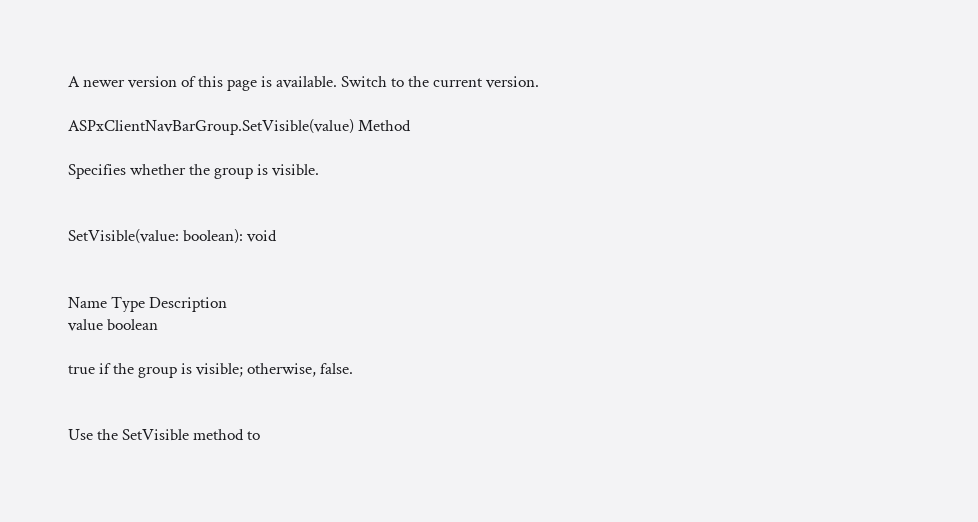A newer version of this page is available. Switch to the current version.

ASPxClientNavBarGroup.SetVisible(value) Method

Specifies whether the group is visible.


SetVisible(value: boolean): void


Name Type Description
value boolean

true if the group is visible; otherwise, false.


Use the SetVisible method to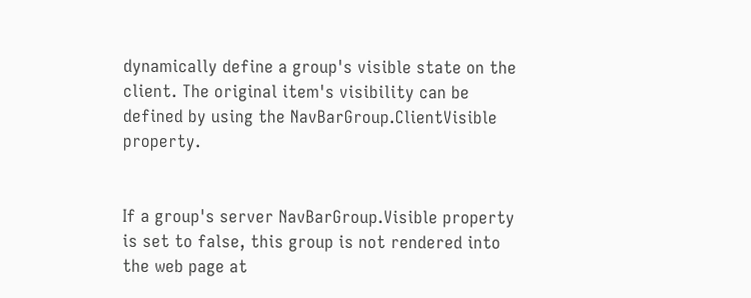dynamically define a group's visible state on the client. The original item's visibility can be defined by using the NavBarGroup.ClientVisible property.


If a group's server NavBarGroup.Visible property is set to false, this group is not rendered into the web page at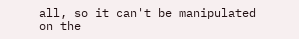all, so it can't be manipulated on the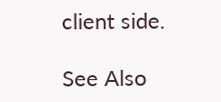client side.

See Also